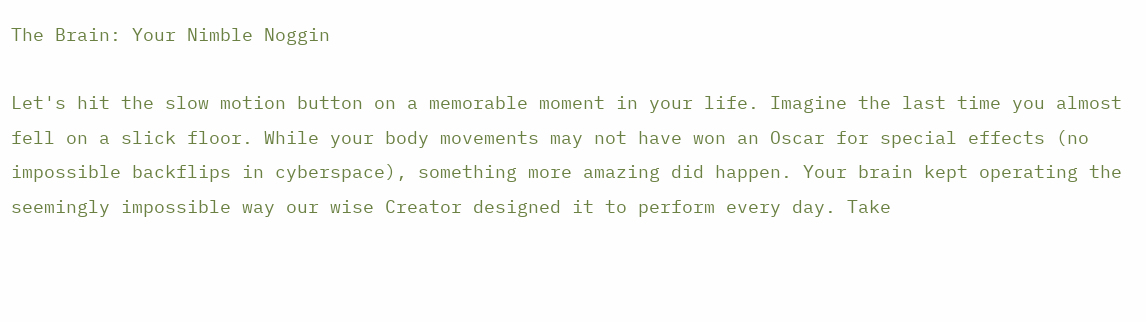The Brain: Your Nimble Noggin

Let's hit the slow motion button on a memorable moment in your life. Imagine the last time you almost fell on a slick floor. While your body movements may not have won an Oscar for special effects (no impossible backflips in cyberspace), something more amazing did happen. Your brain kept operating the seemingly impossible way our wise Creator designed it to perform every day. Take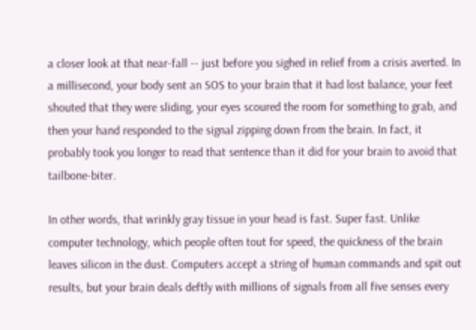a closer look at that near-fall -- just before you sighed in relief from a crisis averted. In a millisecond, your body sent an SOS to your brain that it had lost balance, your feet shouted that they were sliding, your eyes scoured the room for something to grab, and then your hand responded to the signal zipping down from the brain. In fact, it probably took you longer to read that sentence than it did for your brain to avoid that tailbone-biter.

In other words, that wrinkly gray tissue in your head is fast. Super fast. Unlike computer technology, which people often tout for speed, the quickness of the brain leaves silicon in the dust. Computers accept a string of human commands and spit out results, but your brain deals deftly with millions of signals from all five senses every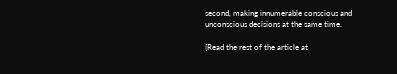second, making innumerable conscious and unconscious decisions at the same time.

[Read the rest of the article at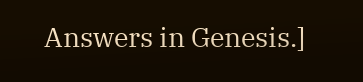Answers in Genesis.]